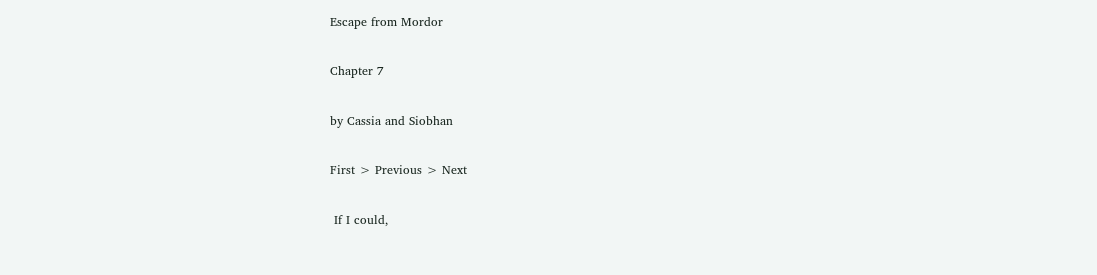Escape from Mordor

Chapter 7

by Cassia and Siobhan

First > Previous > Next

 If I could,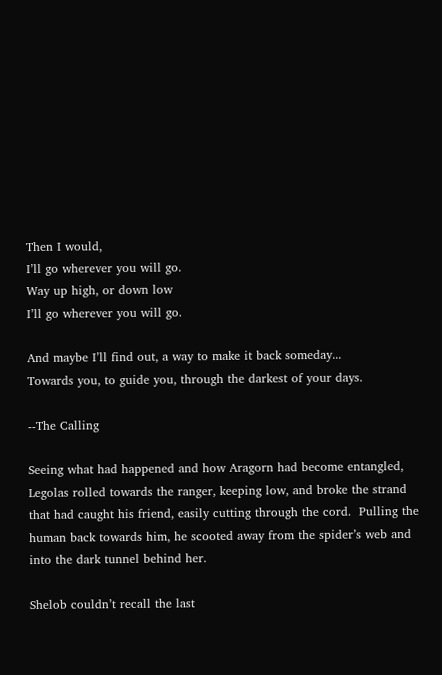Then I would,
I’ll go wherever you will go.
Way up high, or down low
I’ll go wherever you will go.

And maybe I’ll find out, a way to make it back someday...
Towards you, to guide you, through the darkest of your days.

--The Calling

Seeing what had happened and how Aragorn had become entangled, Legolas rolled towards the ranger, keeping low, and broke the strand that had caught his friend, easily cutting through the cord.  Pulling the human back towards him, he scooted away from the spider’s web and into the dark tunnel behind her.

Shelob couldn’t recall the last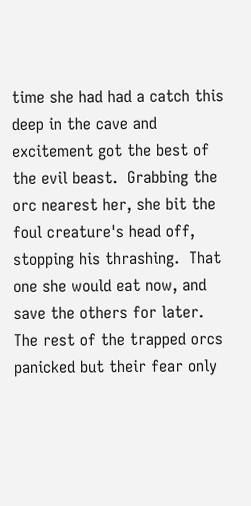time she had had a catch this deep in the cave and excitement got the best of the evil beast.  Grabbing the orc nearest her, she bit the foul creature's head off, stopping his thrashing.  That one she would eat now, and save the others for later.  The rest of the trapped orcs panicked but their fear only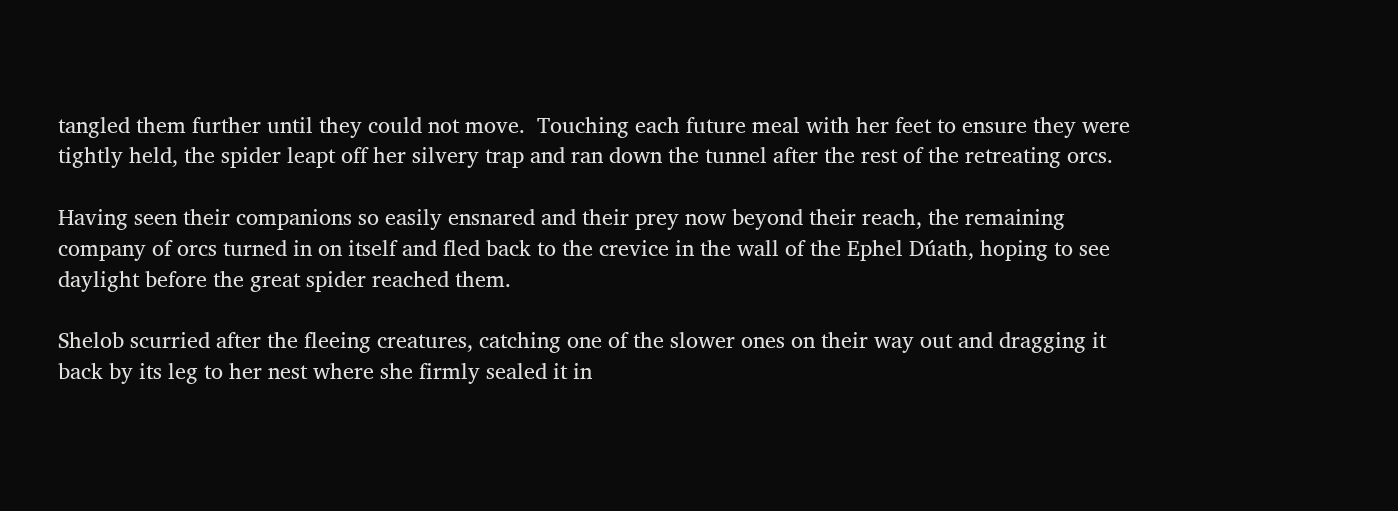tangled them further until they could not move.  Touching each future meal with her feet to ensure they were tightly held, the spider leapt off her silvery trap and ran down the tunnel after the rest of the retreating orcs.

Having seen their companions so easily ensnared and their prey now beyond their reach, the remaining company of orcs turned in on itself and fled back to the crevice in the wall of the Ephel Dúath, hoping to see daylight before the great spider reached them.

Shelob scurried after the fleeing creatures, catching one of the slower ones on their way out and dragging it back by its leg to her nest where she firmly sealed it in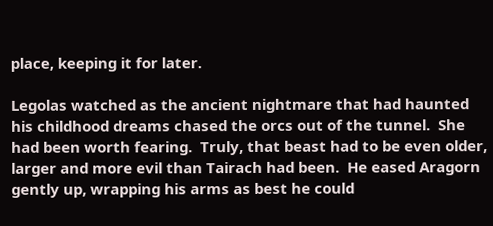place, keeping it for later.

Legolas watched as the ancient nightmare that had haunted his childhood dreams chased the orcs out of the tunnel.  She had been worth fearing.  Truly, that beast had to be even older, larger and more evil than Tairach had been.  He eased Aragorn gently up, wrapping his arms as best he could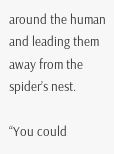around the human and leading them away from the spider’s nest.

“You could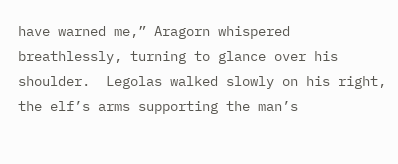have warned me,” Aragorn whispered breathlessly, turning to glance over his shoulder.  Legolas walked slowly on his right, the elf’s arms supporting the man’s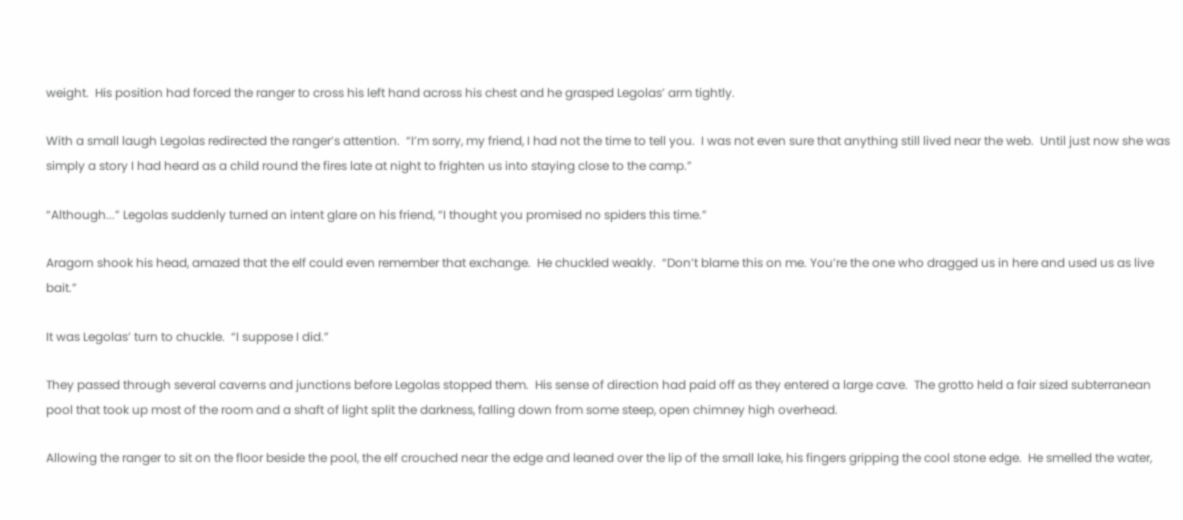weight.  His position had forced the ranger to cross his left hand across his chest and he grasped Legolas’ arm tightly.

With a small laugh Legolas redirected the ranger’s attention.  “I’m sorry, my friend, I had not the time to tell you.  I was not even sure that anything still lived near the web.  Until just now she was simply a story I had heard as a child round the fires late at night to frighten us into staying close to the camp.”

“Although...” Legolas suddenly turned an intent glare on his friend, “I thought you promised no spiders this time.”

Aragorn shook his head, amazed that the elf could even remember that exchange.  He chuckled weakly.  “Don’t blame this on me. You’re the one who dragged us in here and used us as live bait.”

It was Legolas’ turn to chuckle.  “I suppose I did.”

They passed through several caverns and junctions before Legolas stopped them.  His sense of direction had paid off as they entered a large cave.  The grotto held a fair sized subterranean pool that took up most of the room and a shaft of light split the darkness, falling down from some steep, open chimney high overhead.

Allowing the ranger to sit on the floor beside the pool, the elf crouched near the edge and leaned over the lip of the small lake, his fingers gripping the cool stone edge.  He smelled the water,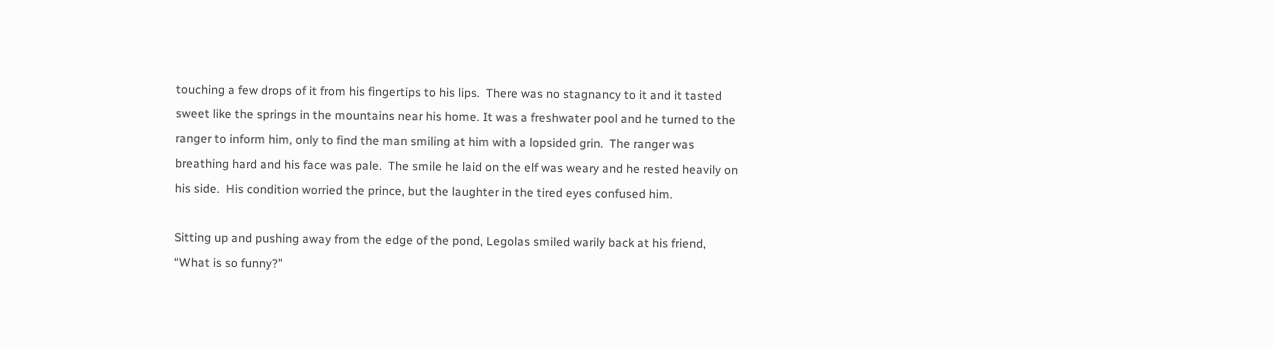touching a few drops of it from his fingertips to his lips.  There was no stagnancy to it and it tasted sweet like the springs in the mountains near his home. It was a freshwater pool and he turned to the ranger to inform him, only to find the man smiling at him with a lopsided grin.  The ranger was breathing hard and his face was pale.  The smile he laid on the elf was weary and he rested heavily on his side.  His condition worried the prince, but the laughter in the tired eyes confused him.

Sitting up and pushing away from the edge of the pond, Legolas smiled warily back at his friend, “What is so funny?”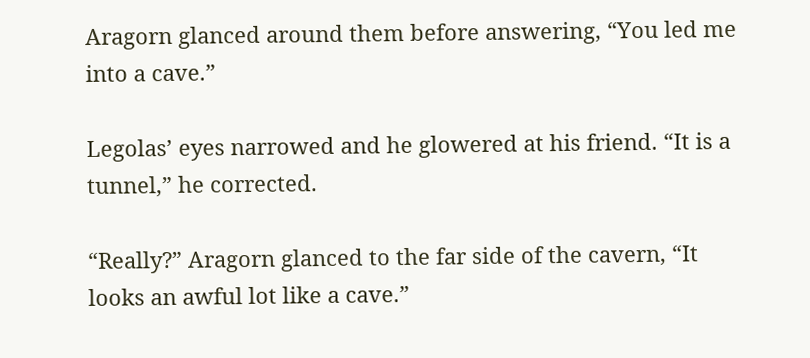Aragorn glanced around them before answering, “You led me into a cave.”

Legolas’ eyes narrowed and he glowered at his friend. “It is a tunnel,” he corrected.

“Really?” Aragorn glanced to the far side of the cavern, “It looks an awful lot like a cave.”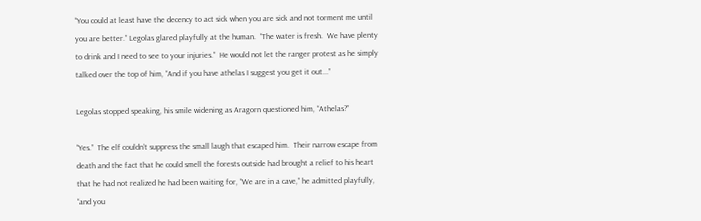“You could at least have the decency to act sick when you are sick and not torment me until you are better.” Legolas glared playfully at the human.  “The water is fresh.  We have plenty to drink and I need to see to your injuries.”  He would not let the ranger protest as he simply talked over the top of him, “And if you have athelas I suggest you get it out...”

Legolas stopped speaking, his smile widening as Aragorn questioned him, “Athelas?”

“Yes.”  The elf couldn’t suppress the small laugh that escaped him.  Their narrow escape from death and the fact that he could smell the forests outside had brought a relief to his heart that he had not realized he had been waiting for, “We are in a cave,” he admitted playfully, “and you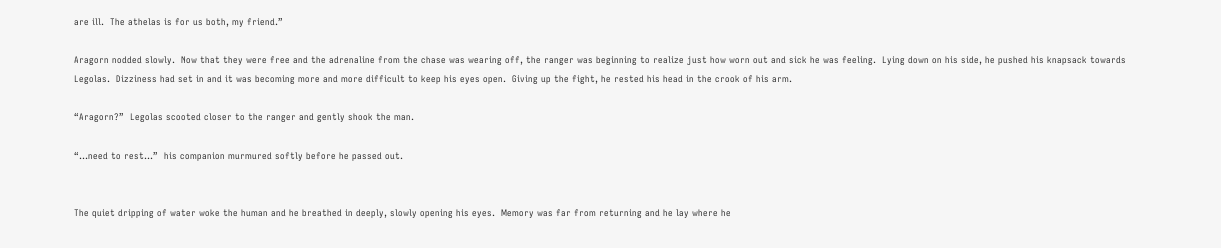are ill.  The athelas is for us both, my friend.”

Aragorn nodded slowly.  Now that they were free and the adrenaline from the chase was wearing off, the ranger was beginning to realize just how worn out and sick he was feeling.  Lying down on his side, he pushed his knapsack towards Legolas.  Dizziness had set in and it was becoming more and more difficult to keep his eyes open.  Giving up the fight, he rested his head in the crook of his arm.

“Aragorn?”  Legolas scooted closer to the ranger and gently shook the man.

“...need to rest...”  his companion murmured softly before he passed out.


The quiet dripping of water woke the human and he breathed in deeply, slowly opening his eyes.  Memory was far from returning and he lay where he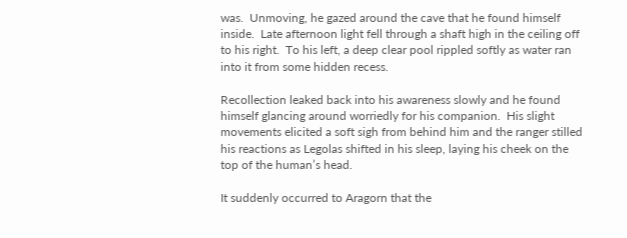was.  Unmoving, he gazed around the cave that he found himself inside.  Late afternoon light fell through a shaft high in the ceiling off to his right.  To his left, a deep clear pool rippled softly as water ran into it from some hidden recess.

Recollection leaked back into his awareness slowly and he found himself glancing around worriedly for his companion.  His slight movements elicited a soft sigh from behind him and the ranger stilled his reactions as Legolas shifted in his sleep, laying his cheek on the top of the human’s head.

It suddenly occurred to Aragorn that the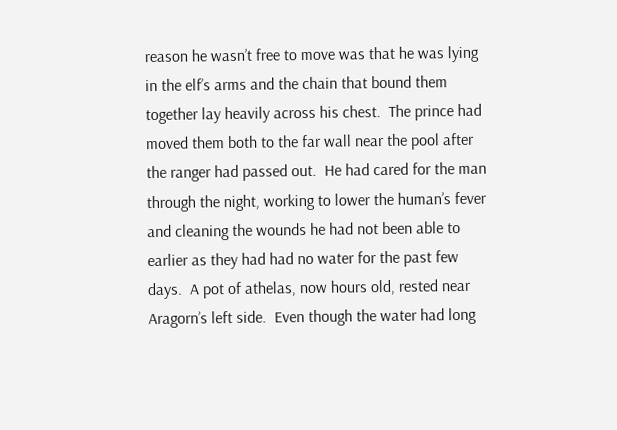reason he wasn’t free to move was that he was lying in the elf’s arms and the chain that bound them together lay heavily across his chest.  The prince had moved them both to the far wall near the pool after the ranger had passed out.  He had cared for the man through the night, working to lower the human’s fever and cleaning the wounds he had not been able to earlier as they had had no water for the past few days.  A pot of athelas, now hours old, rested near Aragorn’s left side.  Even though the water had long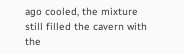ago cooled, the mixture still filled the cavern with the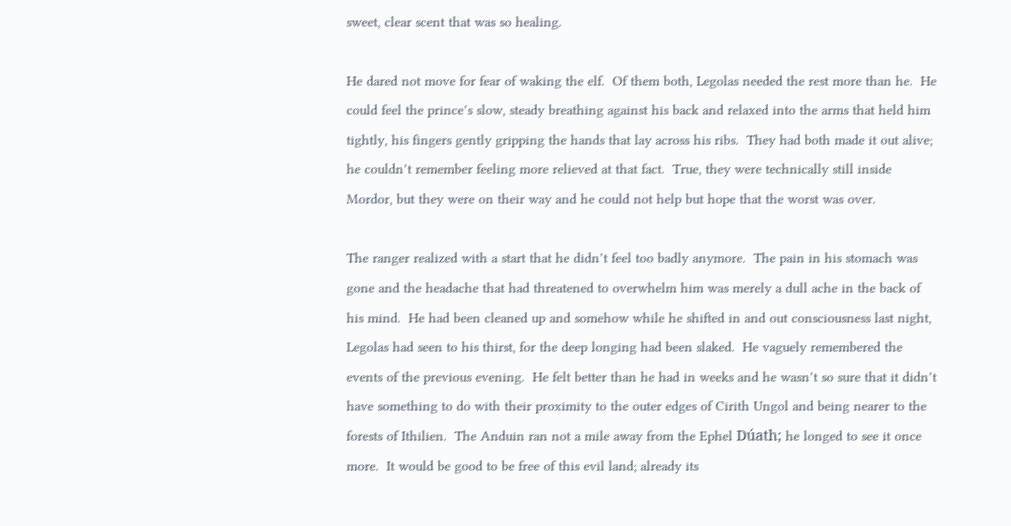sweet, clear scent that was so healing.

He dared not move for fear of waking the elf.  Of them both, Legolas needed the rest more than he.  He could feel the prince’s slow, steady breathing against his back and relaxed into the arms that held him tightly, his fingers gently gripping the hands that lay across his ribs.  They had both made it out alive; he couldn’t remember feeling more relieved at that fact.  True, they were technically still inside Mordor, but they were on their way and he could not help but hope that the worst was over.

The ranger realized with a start that he didn’t feel too badly anymore.  The pain in his stomach was gone and the headache that had threatened to overwhelm him was merely a dull ache in the back of his mind.  He had been cleaned up and somehow while he shifted in and out consciousness last night, Legolas had seen to his thirst, for the deep longing had been slaked.  He vaguely remembered the events of the previous evening.  He felt better than he had in weeks and he wasn’t so sure that it didn’t have something to do with their proximity to the outer edges of Cirith Ungol and being nearer to the forests of Ithilien.  The Anduin ran not a mile away from the Ephel Dúath; he longed to see it once more.  It would be good to be free of this evil land; already its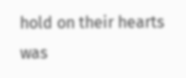hold on their hearts was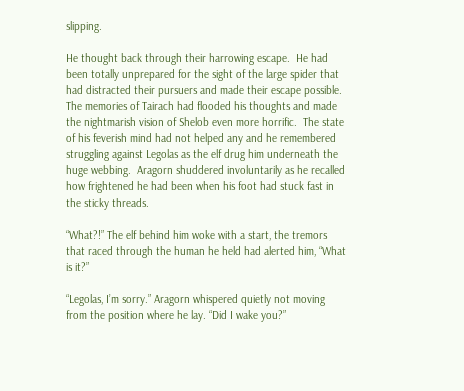slipping.

He thought back through their harrowing escape.  He had been totally unprepared for the sight of the large spider that had distracted their pursuers and made their escape possible.  The memories of Tairach had flooded his thoughts and made the nightmarish vision of Shelob even more horrific.  The state of his feverish mind had not helped any and he remembered struggling against Legolas as the elf drug him underneath the huge webbing.  Aragorn shuddered involuntarily as he recalled how frightened he had been when his foot had stuck fast in the sticky threads.

“What?!” The elf behind him woke with a start, the tremors that raced through the human he held had alerted him, “What is it?”

“Legolas, I’m sorry.” Aragorn whispered quietly not moving from the position where he lay. “Did I wake you?”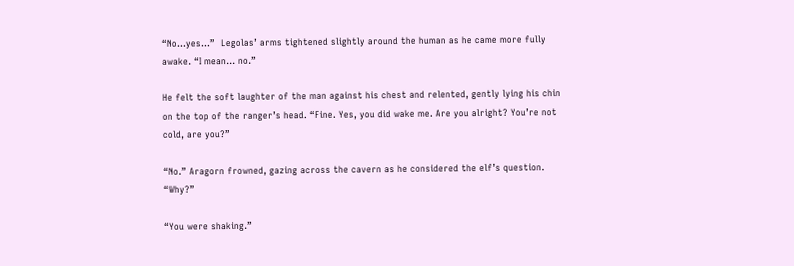“No...yes...”  Legolas’ arms tightened slightly around the human as he came more fully awake. “I mean... no.”

He felt the soft laughter of the man against his chest and relented, gently lying his chin on the top of the ranger’s head. “Fine. Yes, you did wake me. Are you alright? You’re not cold, are you?”

“No.” Aragorn frowned, gazing across the cavern as he considered the elf’s question. “Why?”

“You were shaking.”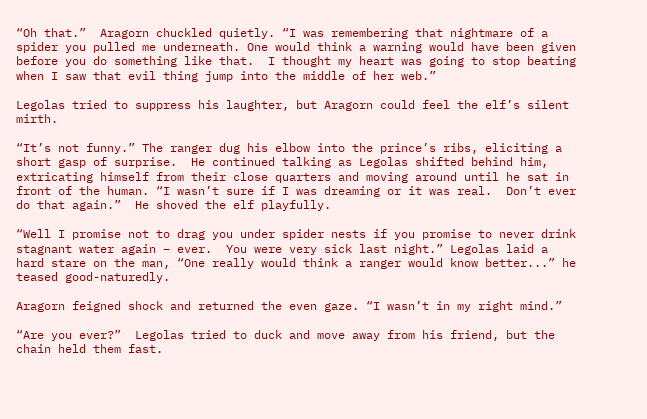“Oh that.”  Aragorn chuckled quietly. “I was remembering that nightmare of a spider you pulled me underneath. One would think a warning would have been given before you do something like that.  I thought my heart was going to stop beating when I saw that evil thing jump into the middle of her web.”

Legolas tried to suppress his laughter, but Aragorn could feel the elf’s silent mirth.

“It’s not funny.” The ranger dug his elbow into the prince’s ribs, eliciting a short gasp of surprise.  He continued talking as Legolas shifted behind him, extricating himself from their close quarters and moving around until he sat in front of the human. “I wasn’t sure if I was dreaming or it was real.  Don’t ever do that again.”  He shoved the elf playfully.

“Well I promise not to drag you under spider nests if you promise to never drink stagnant water again – ever.  You were very sick last night.” Legolas laid a hard stare on the man, “One really would think a ranger would know better...” he teased good-naturedly.

Aragorn feigned shock and returned the even gaze. “I wasn’t in my right mind.”

“Are you ever?”  Legolas tried to duck and move away from his friend, but the chain held them fast.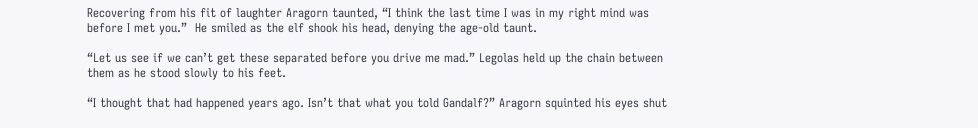Recovering from his fit of laughter Aragorn taunted, “I think the last time I was in my right mind was before I met you.”  He smiled as the elf shook his head, denying the age-old taunt.

“Let us see if we can’t get these separated before you drive me mad.” Legolas held up the chain between them as he stood slowly to his feet.

“I thought that had happened years ago. Isn’t that what you told Gandalf?” Aragorn squinted his eyes shut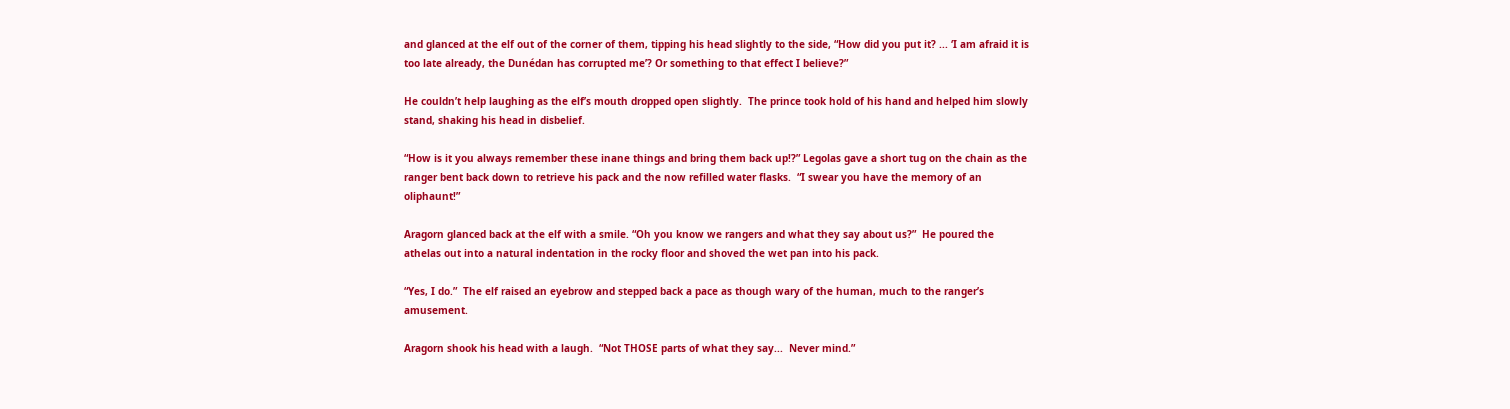and glanced at the elf out of the corner of them, tipping his head slightly to the side, “How did you put it? ... ‘I am afraid it is too late already, the Dunédan has corrupted me’? Or something to that effect I believe?”

He couldn’t help laughing as the elf’s mouth dropped open slightly.  The prince took hold of his hand and helped him slowly stand, shaking his head in disbelief.

“How is it you always remember these inane things and bring them back up!?” Legolas gave a short tug on the chain as the ranger bent back down to retrieve his pack and the now refilled water flasks.  “I swear you have the memory of an oliphaunt!”

Aragorn glanced back at the elf with a smile. “Oh you know we rangers and what they say about us?”  He poured the athelas out into a natural indentation in the rocky floor and shoved the wet pan into his pack.

“Yes, I do.”  The elf raised an eyebrow and stepped back a pace as though wary of the human, much to the ranger’s amusement.

Aragorn shook his head with a laugh.  “Not THOSE parts of what they say...  Never mind.”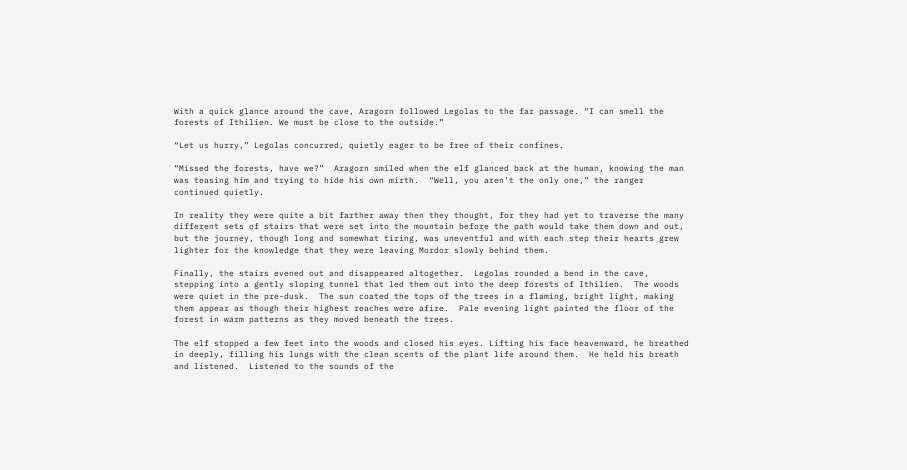With a quick glance around the cave, Aragorn followed Legolas to the far passage. “I can smell the forests of Ithilien. We must be close to the outside.”

“Let us hurry,” Legolas concurred, quietly eager to be free of their confines.

“Missed the forests, have we?”  Aragorn smiled when the elf glanced back at the human, knowing the man was teasing him and trying to hide his own mirth.  “Well, you aren’t the only one,” the ranger continued quietly.

In reality they were quite a bit farther away then they thought, for they had yet to traverse the many different sets of stairs that were set into the mountain before the path would take them down and out, but the journey, though long and somewhat tiring, was uneventful and with each step their hearts grew lighter for the knowledge that they were leaving Mordor slowly behind them.

Finally, the stairs evened out and disappeared altogether.  Legolas rounded a bend in the cave, stepping into a gently sloping tunnel that led them out into the deep forests of Ithilien.  The woods were quiet in the pre-dusk.  The sun coated the tops of the trees in a flaming, bright light, making them appear as though their highest reaches were afire.  Pale evening light painted the floor of the forest in warm patterns as they moved beneath the trees.

The elf stopped a few feet into the woods and closed his eyes. Lifting his face heavenward, he breathed in deeply, filling his lungs with the clean scents of the plant life around them.  He held his breath and listened.  Listened to the sounds of the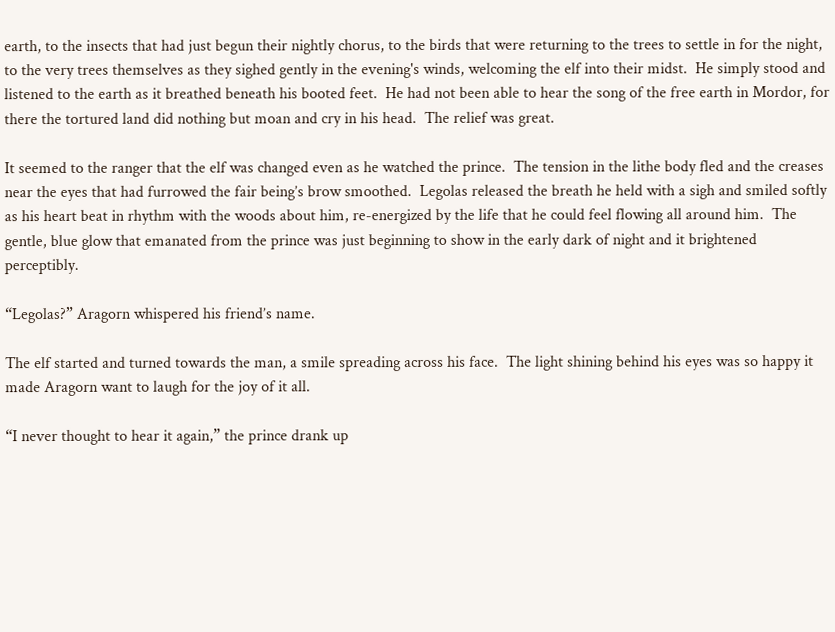earth, to the insects that had just begun their nightly chorus, to the birds that were returning to the trees to settle in for the night, to the very trees themselves as they sighed gently in the evening's winds, welcoming the elf into their midst.  He simply stood and listened to the earth as it breathed beneath his booted feet.  He had not been able to hear the song of the free earth in Mordor, for there the tortured land did nothing but moan and cry in his head.  The relief was great.

It seemed to the ranger that the elf was changed even as he watched the prince.  The tension in the lithe body fled and the creases near the eyes that had furrowed the fair being’s brow smoothed.  Legolas released the breath he held with a sigh and smiled softly as his heart beat in rhythm with the woods about him, re-energized by the life that he could feel flowing all around him.  The gentle, blue glow that emanated from the prince was just beginning to show in the early dark of night and it brightened perceptibly.

“Legolas?” Aragorn whispered his friend’s name.

The elf started and turned towards the man, a smile spreading across his face.  The light shining behind his eyes was so happy it made Aragorn want to laugh for the joy of it all.

“I never thought to hear it again,” the prince drank up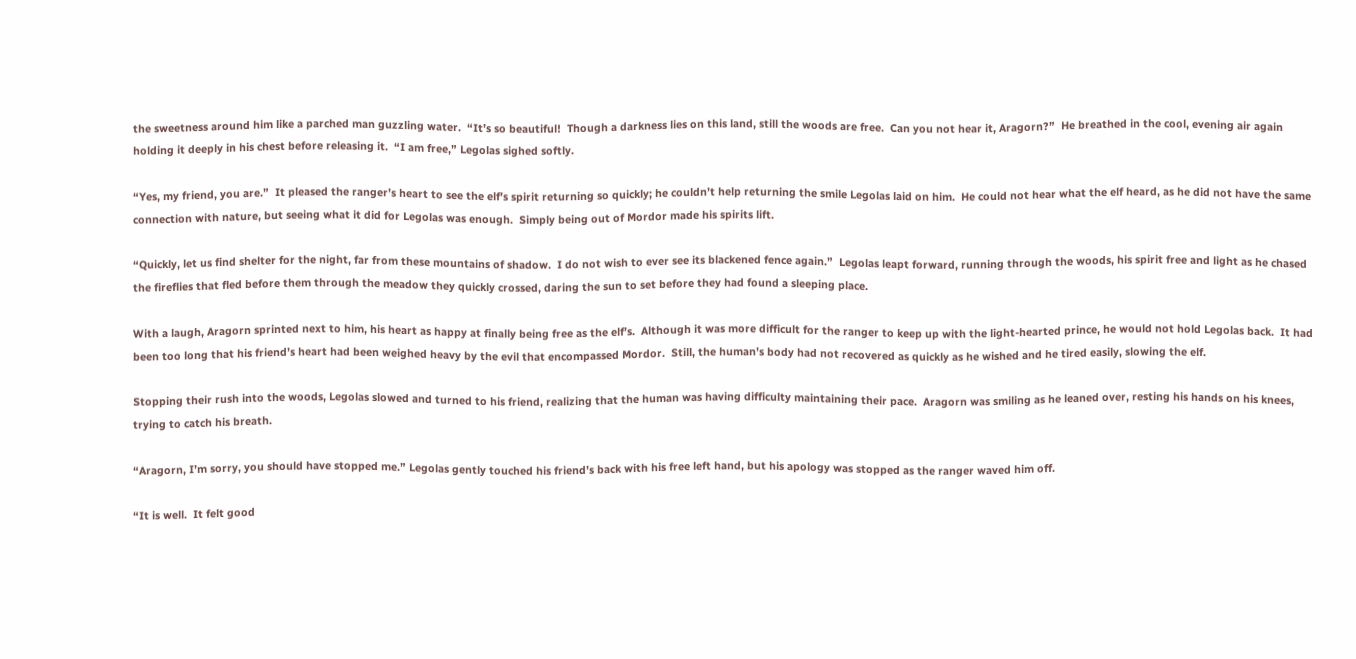the sweetness around him like a parched man guzzling water.  “It’s so beautiful!  Though a darkness lies on this land, still the woods are free.  Can you not hear it, Aragorn?”  He breathed in the cool, evening air again holding it deeply in his chest before releasing it.  “I am free,” Legolas sighed softly.

“Yes, my friend, you are.”  It pleased the ranger’s heart to see the elf’s spirit returning so quickly; he couldn’t help returning the smile Legolas laid on him.  He could not hear what the elf heard, as he did not have the same connection with nature, but seeing what it did for Legolas was enough.  Simply being out of Mordor made his spirits lift.

“Quickly, let us find shelter for the night, far from these mountains of shadow.  I do not wish to ever see its blackened fence again.”  Legolas leapt forward, running through the woods, his spirit free and light as he chased the fireflies that fled before them through the meadow they quickly crossed, daring the sun to set before they had found a sleeping place.

With a laugh, Aragorn sprinted next to him, his heart as happy at finally being free as the elf’s.  Although it was more difficult for the ranger to keep up with the light-hearted prince, he would not hold Legolas back.  It had been too long that his friend’s heart had been weighed heavy by the evil that encompassed Mordor.  Still, the human’s body had not recovered as quickly as he wished and he tired easily, slowing the elf.

Stopping their rush into the woods, Legolas slowed and turned to his friend, realizing that the human was having difficulty maintaining their pace.  Aragorn was smiling as he leaned over, resting his hands on his knees, trying to catch his breath.

“Aragorn, I’m sorry, you should have stopped me.” Legolas gently touched his friend’s back with his free left hand, but his apology was stopped as the ranger waved him off.

“It is well.  It felt good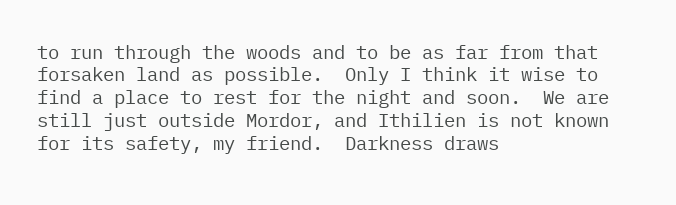to run through the woods and to be as far from that forsaken land as possible.  Only I think it wise to find a place to rest for the night and soon.  We are still just outside Mordor, and Ithilien is not known for its safety, my friend.  Darkness draws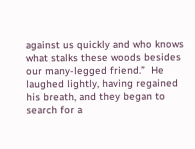against us quickly and who knows what stalks these woods besides our many-legged friend.”  He laughed lightly, having regained his breath, and they began to search for a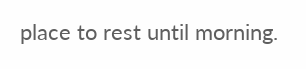place to rest until morning.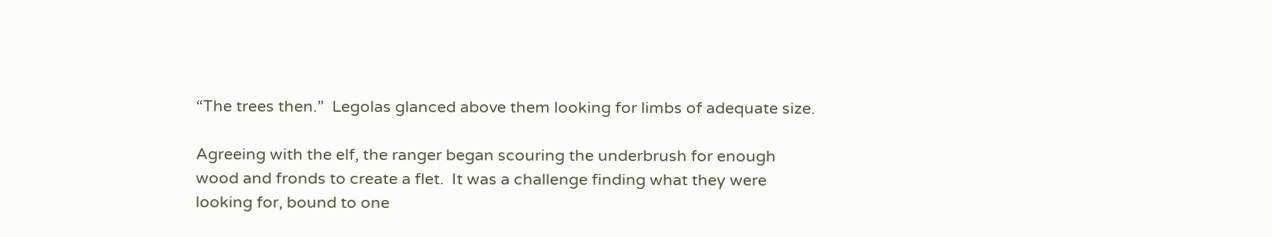“The trees then.”  Legolas glanced above them looking for limbs of adequate size.

Agreeing with the elf, the ranger began scouring the underbrush for enough wood and fronds to create a flet.  It was a challenge finding what they were looking for, bound to one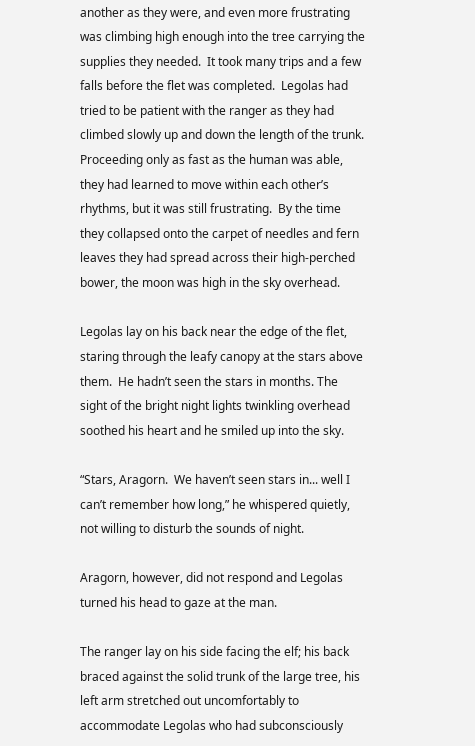another as they were, and even more frustrating was climbing high enough into the tree carrying the supplies they needed.  It took many trips and a few falls before the flet was completed.  Legolas had tried to be patient with the ranger as they had climbed slowly up and down the length of the trunk.  Proceeding only as fast as the human was able, they had learned to move within each other’s rhythms, but it was still frustrating.  By the time they collapsed onto the carpet of needles and fern leaves they had spread across their high-perched bower, the moon was high in the sky overhead.

Legolas lay on his back near the edge of the flet, staring through the leafy canopy at the stars above them.  He hadn’t seen the stars in months. The sight of the bright night lights twinkling overhead soothed his heart and he smiled up into the sky.

“Stars, Aragorn.  We haven’t seen stars in... well I can’t remember how long,” he whispered quietly, not willing to disturb the sounds of night.

Aragorn, however, did not respond and Legolas turned his head to gaze at the man.

The ranger lay on his side facing the elf; his back braced against the solid trunk of the large tree, his left arm stretched out uncomfortably to accommodate Legolas who had subconsciously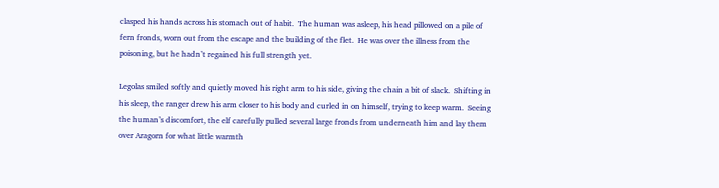clasped his hands across his stomach out of habit.  The human was asleep, his head pillowed on a pile of fern fronds, worn out from the escape and the building of the flet.  He was over the illness from the poisoning, but he hadn’t regained his full strength yet.

Legolas smiled softly and quietly moved his right arm to his side, giving the chain a bit of slack.  Shifting in his sleep, the ranger drew his arm closer to his body and curled in on himself, trying to keep warm.  Seeing the human’s discomfort, the elf carefully pulled several large fronds from underneath him and lay them over Aragorn for what little warmth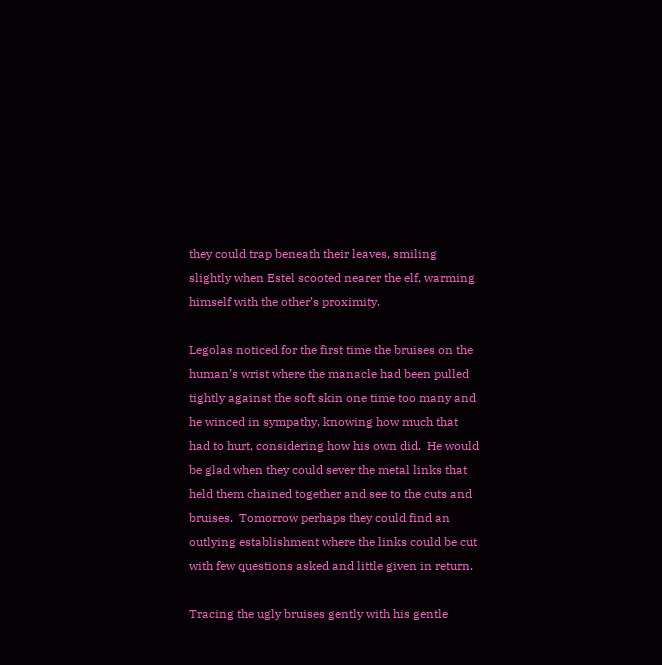they could trap beneath their leaves, smiling slightly when Estel scooted nearer the elf, warming himself with the other’s proximity.

Legolas noticed for the first time the bruises on the human’s wrist where the manacle had been pulled tightly against the soft skin one time too many and he winced in sympathy, knowing how much that had to hurt, considering how his own did.  He would be glad when they could sever the metal links that held them chained together and see to the cuts and bruises.  Tomorrow perhaps they could find an outlying establishment where the links could be cut with few questions asked and little given in return.

Tracing the ugly bruises gently with his gentle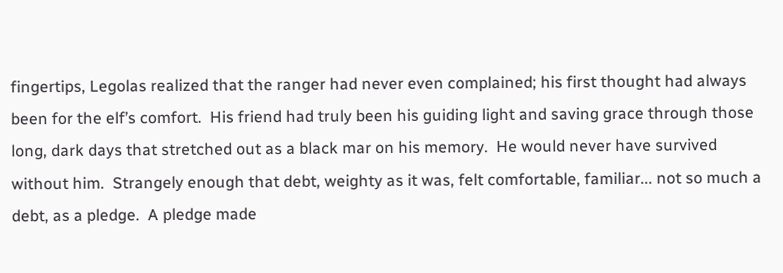fingertips, Legolas realized that the ranger had never even complained; his first thought had always been for the elf’s comfort.  His friend had truly been his guiding light and saving grace through those long, dark days that stretched out as a black mar on his memory.  He would never have survived without him.  Strangely enough that debt, weighty as it was, felt comfortable, familiar... not so much a debt, as a pledge.  A pledge made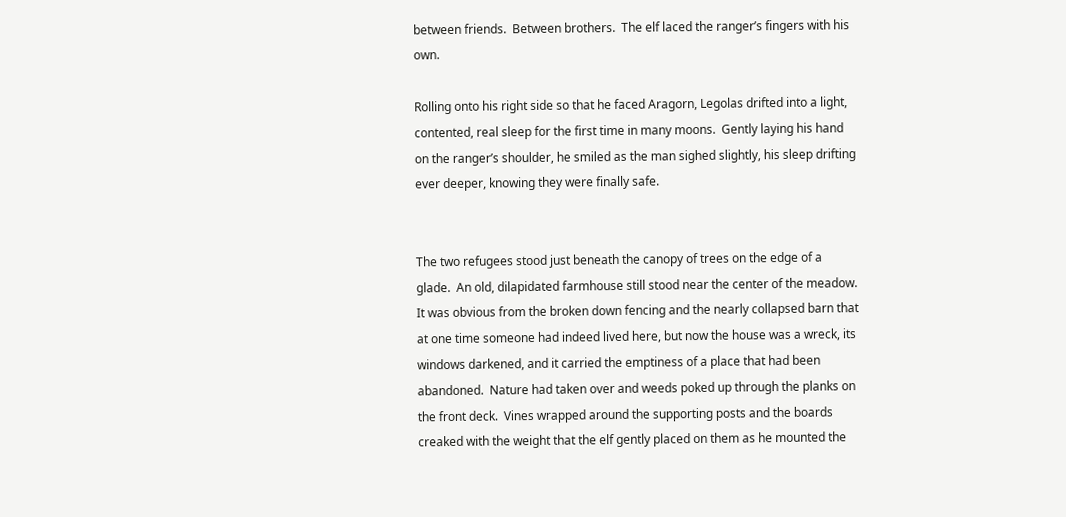between friends.  Between brothers.  The elf laced the ranger’s fingers with his own.

Rolling onto his right side so that he faced Aragorn, Legolas drifted into a light, contented, real sleep for the first time in many moons.  Gently laying his hand on the ranger’s shoulder, he smiled as the man sighed slightly, his sleep drifting ever deeper, knowing they were finally safe.


The two refugees stood just beneath the canopy of trees on the edge of a glade.  An old, dilapidated farmhouse still stood near the center of the meadow.  It was obvious from the broken down fencing and the nearly collapsed barn that at one time someone had indeed lived here, but now the house was a wreck, its windows darkened, and it carried the emptiness of a place that had been abandoned.  Nature had taken over and weeds poked up through the planks on the front deck.  Vines wrapped around the supporting posts and the boards creaked with the weight that the elf gently placed on them as he mounted the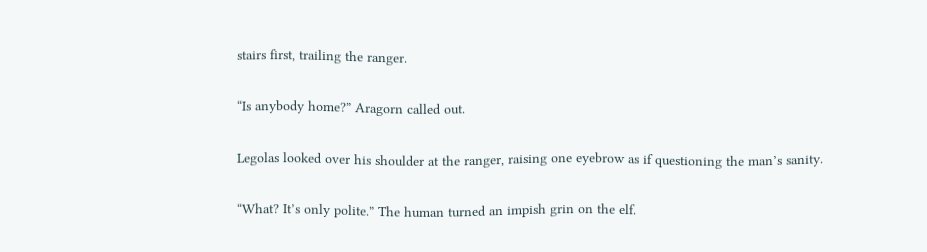stairs first, trailing the ranger.

“Is anybody home?” Aragorn called out.

Legolas looked over his shoulder at the ranger, raising one eyebrow as if questioning the man’s sanity.

“What? It’s only polite.” The human turned an impish grin on the elf.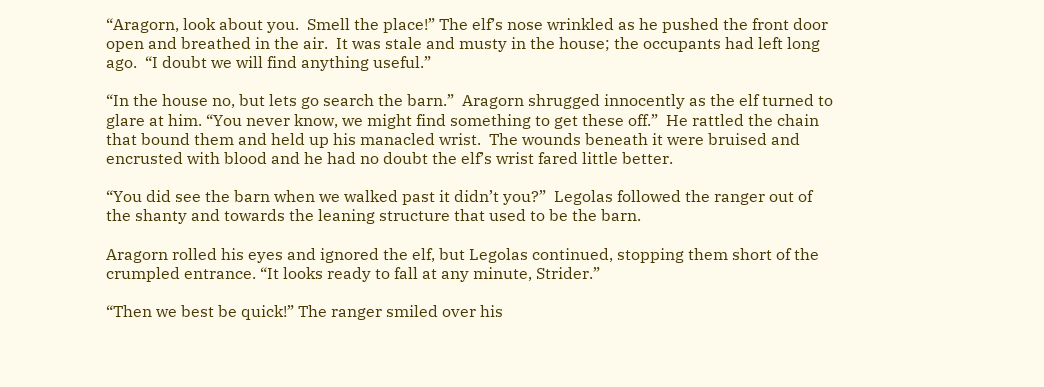“Aragorn, look about you.  Smell the place!” The elf’s nose wrinkled as he pushed the front door open and breathed in the air.  It was stale and musty in the house; the occupants had left long ago.  “I doubt we will find anything useful.”

“In the house no, but lets go search the barn.”  Aragorn shrugged innocently as the elf turned to glare at him. “You never know, we might find something to get these off.”  He rattled the chain that bound them and held up his manacled wrist.  The wounds beneath it were bruised and encrusted with blood and he had no doubt the elf’s wrist fared little better.

“You did see the barn when we walked past it didn’t you?”  Legolas followed the ranger out of the shanty and towards the leaning structure that used to be the barn.

Aragorn rolled his eyes and ignored the elf, but Legolas continued, stopping them short of the crumpled entrance. “It looks ready to fall at any minute, Strider.”

“Then we best be quick!” The ranger smiled over his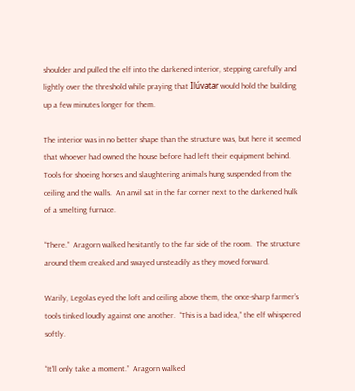shoulder and pulled the elf into the darkened interior, stepping carefully and lightly over the threshold while praying that Ilúvatar would hold the building up a few minutes longer for them.

The interior was in no better shape than the structure was, but here it seemed that whoever had owned the house before had left their equipment behind.  Tools for shoeing horses and slaughtering animals hung suspended from the ceiling and the walls.  An anvil sat in the far corner next to the darkened hulk of a smelting furnace.

“There.”  Aragorn walked hesitantly to the far side of the room.  The structure around them creaked and swayed unsteadily as they moved forward.

Warily, Legolas eyed the loft and ceiling above them, the once-sharp farmer’s tools tinked loudly against one another.  “This is a bad idea,” the elf whispered softly.

“It’ll only take a moment.”  Aragorn walked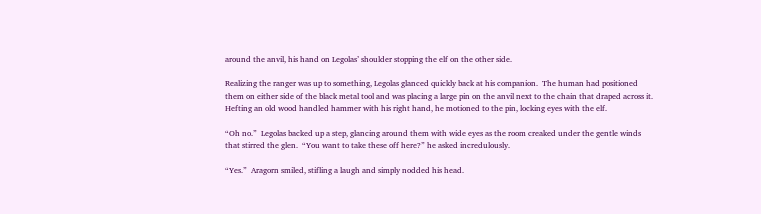around the anvil, his hand on Legolas’ shoulder stopping the elf on the other side.

Realizing the ranger was up to something, Legolas glanced quickly back at his companion.  The human had positioned them on either side of the black metal tool and was placing a large pin on the anvil next to the chain that draped across it.  Hefting an old wood handled hammer with his right hand, he motioned to the pin, locking eyes with the elf.

“Oh no.”  Legolas backed up a step, glancing around them with wide eyes as the room creaked under the gentle winds that stirred the glen.  “You want to take these off here?” he asked incredulously.

“Yes.”  Aragorn smiled, stifling a laugh and simply nodded his head.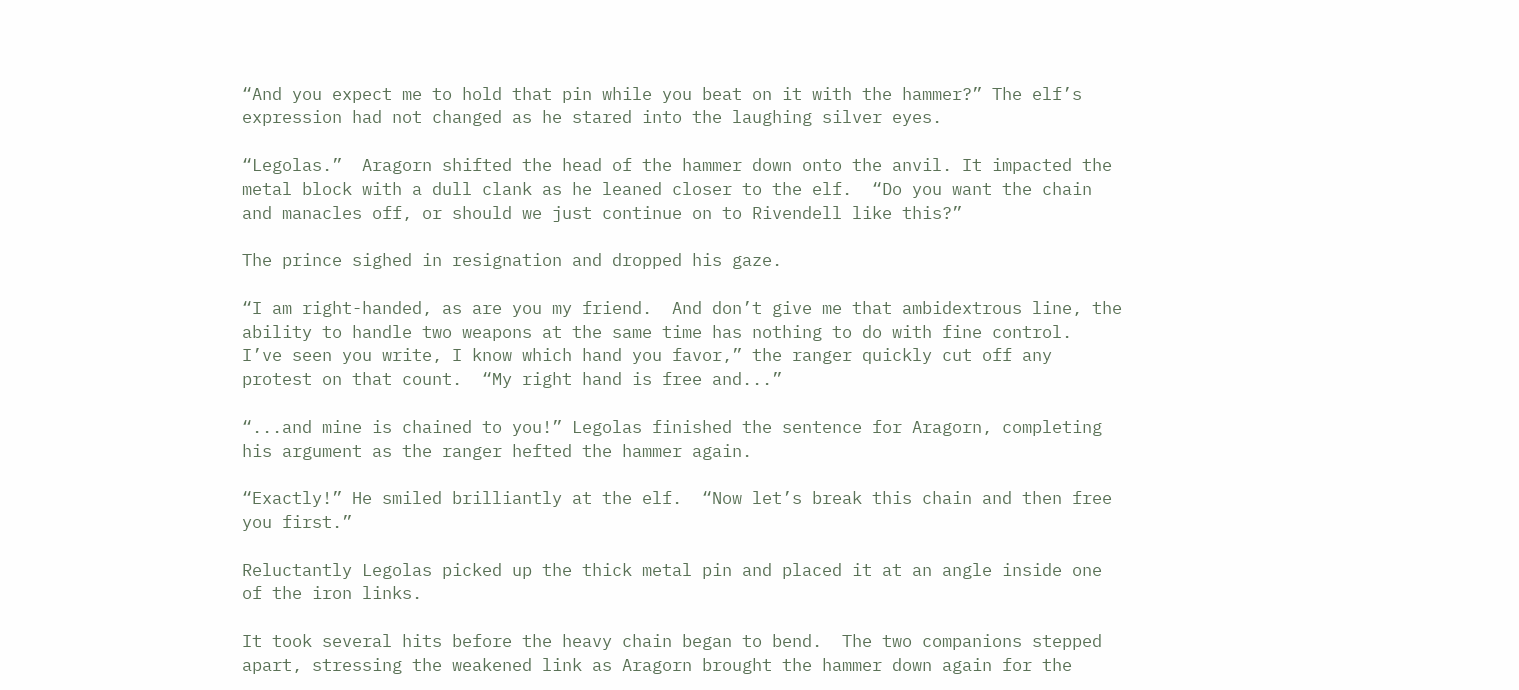“And you expect me to hold that pin while you beat on it with the hammer?” The elf’s expression had not changed as he stared into the laughing silver eyes.

“Legolas.”  Aragorn shifted the head of the hammer down onto the anvil. It impacted the metal block with a dull clank as he leaned closer to the elf.  “Do you want the chain and manacles off, or should we just continue on to Rivendell like this?”

The prince sighed in resignation and dropped his gaze.

“I am right-handed, as are you my friend.  And don’t give me that ambidextrous line, the ability to handle two weapons at the same time has nothing to do with fine control.  I’ve seen you write, I know which hand you favor,” the ranger quickly cut off any protest on that count.  “My right hand is free and...”

“...and mine is chained to you!” Legolas finished the sentence for Aragorn, completing his argument as the ranger hefted the hammer again.

“Exactly!” He smiled brilliantly at the elf.  “Now let’s break this chain and then free you first.”

Reluctantly Legolas picked up the thick metal pin and placed it at an angle inside one of the iron links.

It took several hits before the heavy chain began to bend.  The two companions stepped apart, stressing the weakened link as Aragorn brought the hammer down again for the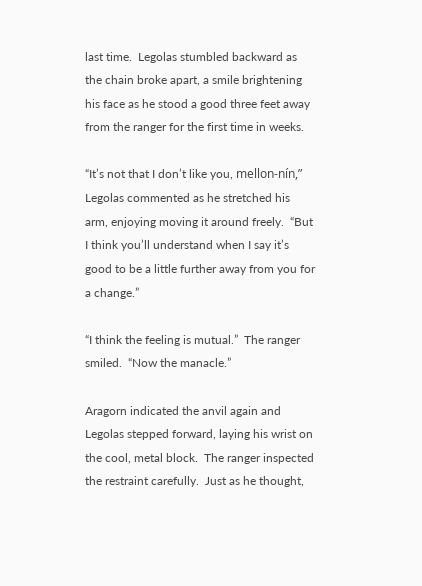last time.  Legolas stumbled backward as the chain broke apart, a smile brightening his face as he stood a good three feet away from the ranger for the first time in weeks.

“It’s not that I don’t like you, mellon-nín,” Legolas commented as he stretched his arm, enjoying moving it around freely.  “But I think you’ll understand when I say it’s good to be a little further away from you for a change.”

“I think the feeling is mutual.”  The ranger smiled.  “Now the manacle.”

Aragorn indicated the anvil again and Legolas stepped forward, laying his wrist on the cool, metal block.  The ranger inspected the restraint carefully.  Just as he thought,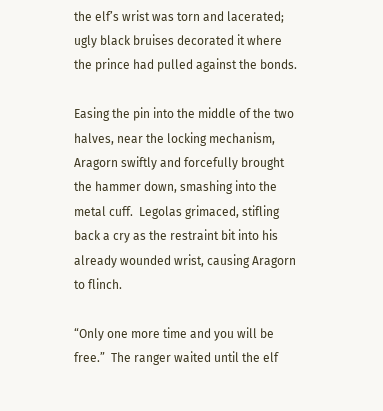the elf’s wrist was torn and lacerated; ugly black bruises decorated it where the prince had pulled against the bonds.

Easing the pin into the middle of the two halves, near the locking mechanism, Aragorn swiftly and forcefully brought the hammer down, smashing into the metal cuff.  Legolas grimaced, stifling back a cry as the restraint bit into his already wounded wrist, causing Aragorn to flinch.

“Only one more time and you will be free.”  The ranger waited until the elf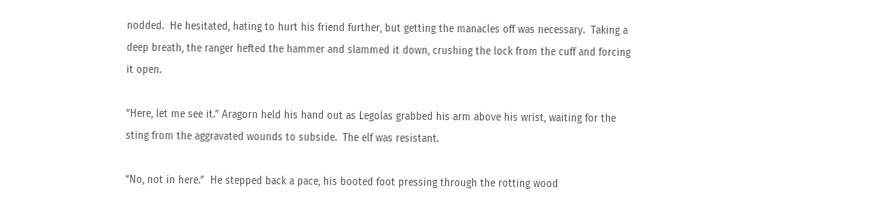nodded.  He hesitated, hating to hurt his friend further, but getting the manacles off was necessary.  Taking a deep breath, the ranger hefted the hammer and slammed it down, crushing the lock from the cuff and forcing it open.

“Here, let me see it.” Aragorn held his hand out as Legolas grabbed his arm above his wrist, waiting for the sting from the aggravated wounds to subside.  The elf was resistant.

“No, not in here.”  He stepped back a pace, his booted foot pressing through the rotting wood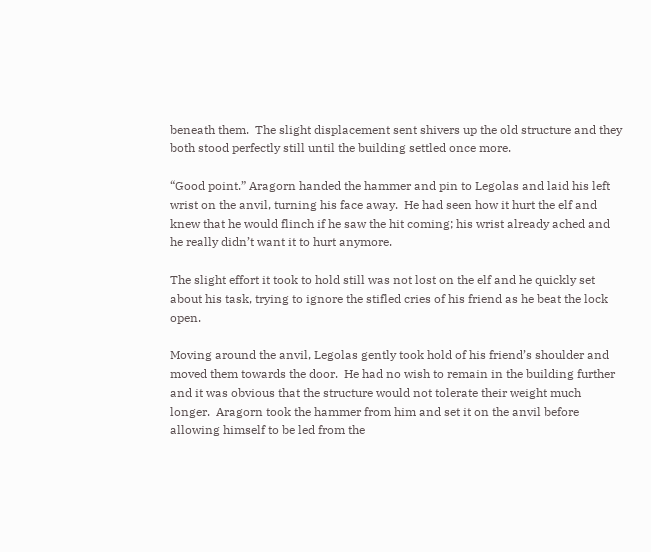beneath them.  The slight displacement sent shivers up the old structure and they both stood perfectly still until the building settled once more.

“Good point.” Aragorn handed the hammer and pin to Legolas and laid his left wrist on the anvil, turning his face away.  He had seen how it hurt the elf and knew that he would flinch if he saw the hit coming; his wrist already ached and he really didn’t want it to hurt anymore.

The slight effort it took to hold still was not lost on the elf and he quickly set about his task, trying to ignore the stifled cries of his friend as he beat the lock open.

Moving around the anvil, Legolas gently took hold of his friend’s shoulder and moved them towards the door.  He had no wish to remain in the building further and it was obvious that the structure would not tolerate their weight much longer.  Aragorn took the hammer from him and set it on the anvil before allowing himself to be led from the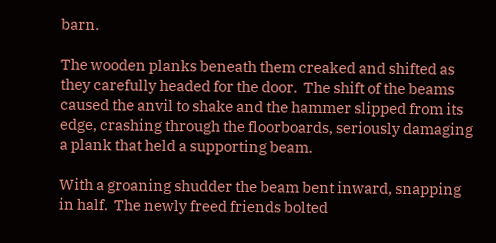barn.

The wooden planks beneath them creaked and shifted as they carefully headed for the door.  The shift of the beams caused the anvil to shake and the hammer slipped from its edge, crashing through the floorboards, seriously damaging a plank that held a supporting beam.

With a groaning shudder the beam bent inward, snapping in half.  The newly freed friends bolted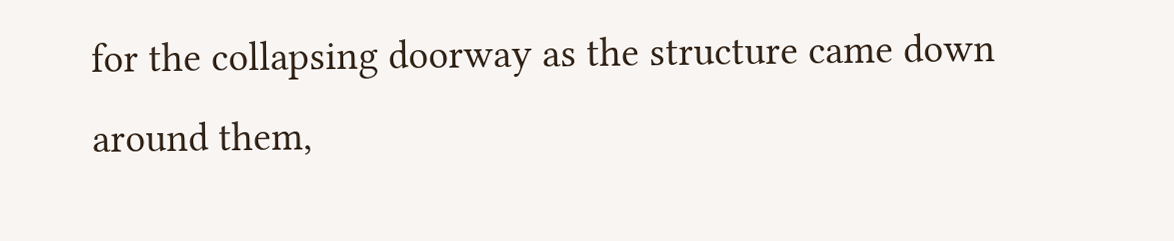for the collapsing doorway as the structure came down around them,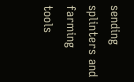sending splinters and farming tools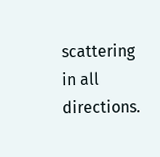scattering in all directions.